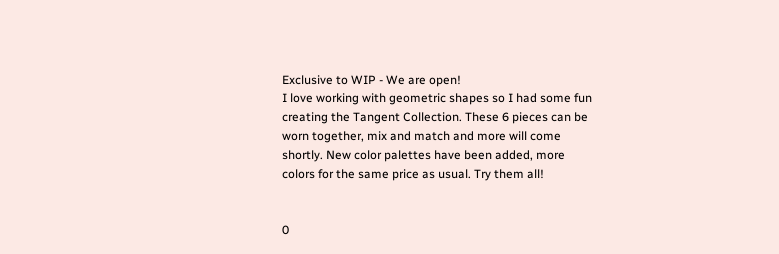Exclusive to WIP - We are open!
I love working with geometric shapes so I had some fun creating the Tangent Collection. These 6 pieces can be worn together, mix and match and more will come shortly. New color palettes have been added, more colors for the same price as usual. Try them all!


0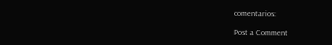comentarios:

Post a Comment